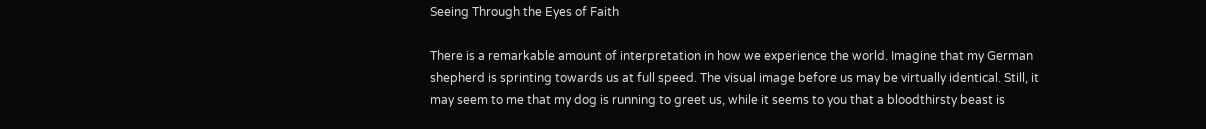Seeing Through the Eyes of Faith

There is a remarkable amount of interpretation in how we experience the world. Imagine that my German shepherd is sprinting towards us at full speed. The visual image before us may be virtually identical. Still, it may seem to me that my dog is running to greet us, while it seems to you that a bloodthirsty beast is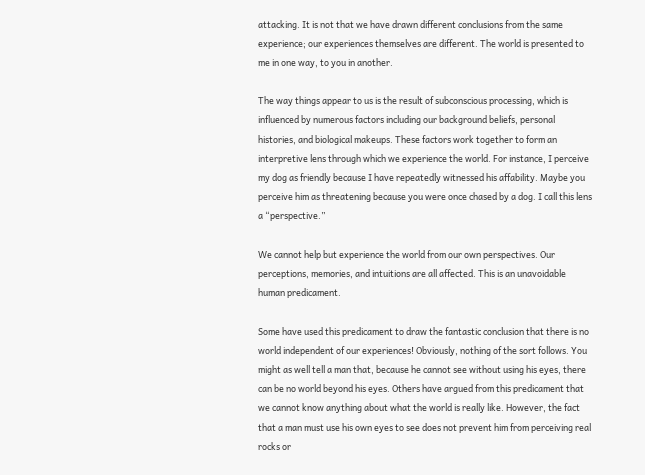attacking. It is not that we have drawn different conclusions from the same experience; our experiences themselves are different. The world is presented to me in one way, to you in another.

The way things appear to us is the result of subconscious processing, which is influenced by numerous factors including our background beliefs, personal histories, and biological makeups. These factors work together to form an interpretive lens through which we experience the world. For instance, I perceive my dog as friendly because I have repeatedly witnessed his affability. Maybe you perceive him as threatening because you were once chased by a dog. I call this lens a “perspective.”

We cannot help but experience the world from our own perspectives. Our perceptions, memories, and intuitions are all affected. This is an unavoidable human predicament.

Some have used this predicament to draw the fantastic conclusion that there is no world independent of our experiences! Obviously, nothing of the sort follows. You might as well tell a man that, because he cannot see without using his eyes, there can be no world beyond his eyes. Others have argued from this predicament that we cannot know anything about what the world is really like. However, the fact that a man must use his own eyes to see does not prevent him from perceiving real rocks or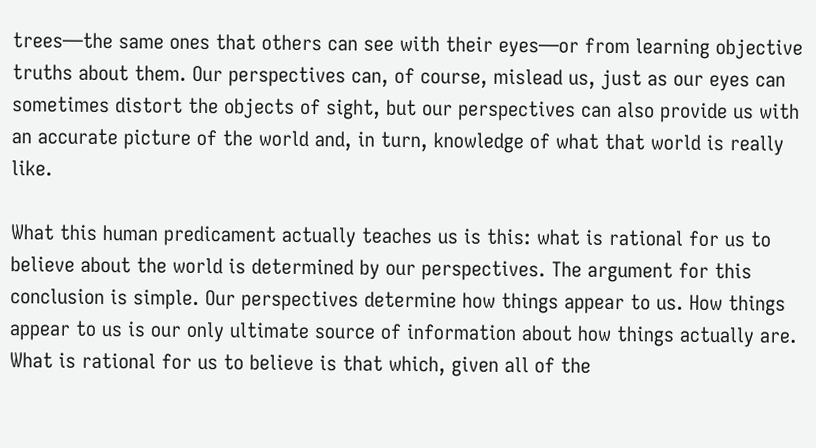trees—the same ones that others can see with their eyes—or from learning objective truths about them. Our perspectives can, of course, mislead us, just as our eyes can sometimes distort the objects of sight, but our perspectives can also provide us with an accurate picture of the world and, in turn, knowledge of what that world is really like.

What this human predicament actually teaches us is this: what is rational for us to believe about the world is determined by our perspectives. The argument for this conclusion is simple. Our perspectives determine how things appear to us. How things appear to us is our only ultimate source of information about how things actually are. What is rational for us to believe is that which, given all of the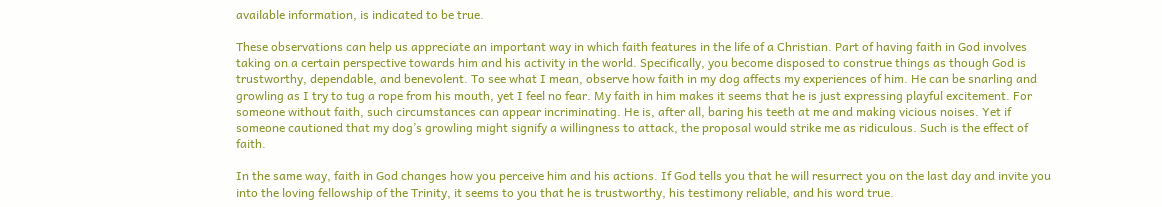available information, is indicated to be true.

These observations can help us appreciate an important way in which faith features in the life of a Christian. Part of having faith in God involves taking on a certain perspective towards him and his activity in the world. Specifically, you become disposed to construe things as though God is trustworthy, dependable, and benevolent. To see what I mean, observe how faith in my dog affects my experiences of him. He can be snarling and growling as I try to tug a rope from his mouth, yet I feel no fear. My faith in him makes it seems that he is just expressing playful excitement. For someone without faith, such circumstances can appear incriminating. He is, after all, baring his teeth at me and making vicious noises. Yet if someone cautioned that my dog’s growling might signify a willingness to attack, the proposal would strike me as ridiculous. Such is the effect of faith.

In the same way, faith in God changes how you perceive him and his actions. If God tells you that he will resurrect you on the last day and invite you into the loving fellowship of the Trinity, it seems to you that he is trustworthy, his testimony reliable, and his word true.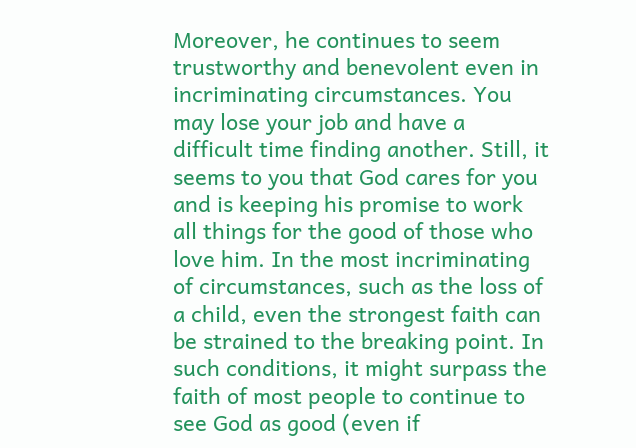Moreover, he continues to seem trustworthy and benevolent even in incriminating circumstances. You may lose your job and have a difficult time finding another. Still, it seems to you that God cares for you and is keeping his promise to work all things for the good of those who love him. In the most incriminating of circumstances, such as the loss of a child, even the strongest faith can be strained to the breaking point. In such conditions, it might surpass the faith of most people to continue to see God as good (even if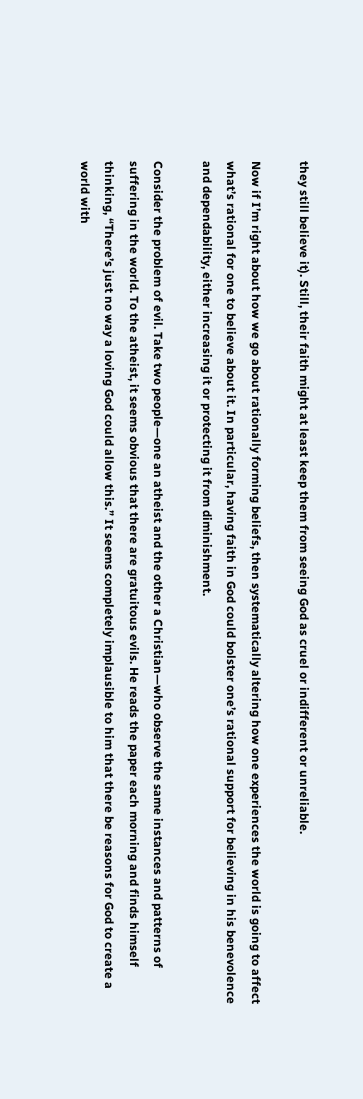they still believe it). Still, their faith might at least keep them from seeing God as cruel or indifferent or unreliable.

Now if I’m right about how we go about rationally forming beliefs, then systematically altering how one experiences the world is going to affect what’s rational for one to believe about it. In particular, having faith in God could bolster one’s rational support for believing in his benevolence and dependability, either increasing it or protecting it from diminishment.

Consider the problem of evil. Take two people—one an atheist and the other a Christian—who observe the same instances and patterns of suffering in the world. To the atheist, it seems obvious that there are gratuitous evils. He reads the paper each morning and finds himself thinking, “There’s just no way a loving God could allow this.” It seems completely implausible to him that there be reasons for God to create a world with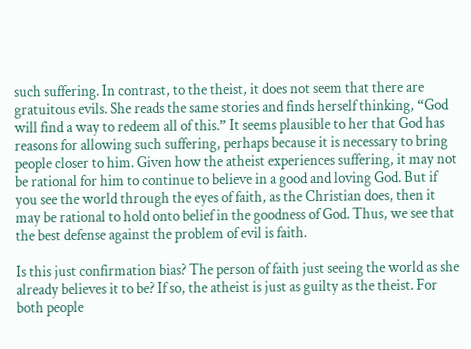such suffering. In contrast, to the theist, it does not seem that there are gratuitous evils. She reads the same stories and finds herself thinking, “God will find a way to redeem all of this.” It seems plausible to her that God has reasons for allowing such suffering, perhaps because it is necessary to bring people closer to him. Given how the atheist experiences suffering, it may not be rational for him to continue to believe in a good and loving God. But if you see the world through the eyes of faith, as the Christian does, then it may be rational to hold onto belief in the goodness of God. Thus, we see that the best defense against the problem of evil is faith.

Is this just confirmation bias? The person of faith just seeing the world as she already believes it to be? If so, the atheist is just as guilty as the theist. For both people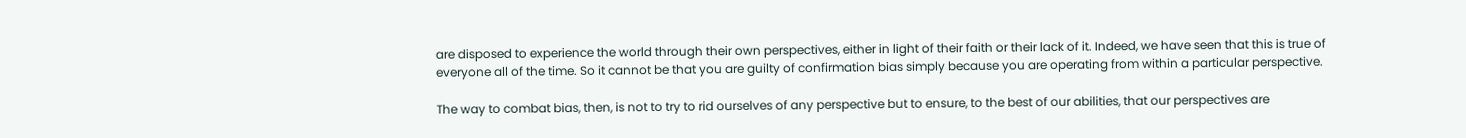are disposed to experience the world through their own perspectives, either in light of their faith or their lack of it. Indeed, we have seen that this is true of everyone all of the time. So it cannot be that you are guilty of confirmation bias simply because you are operating from within a particular perspective.

The way to combat bias, then, is not to try to rid ourselves of any perspective but to ensure, to the best of our abilities, that our perspectives are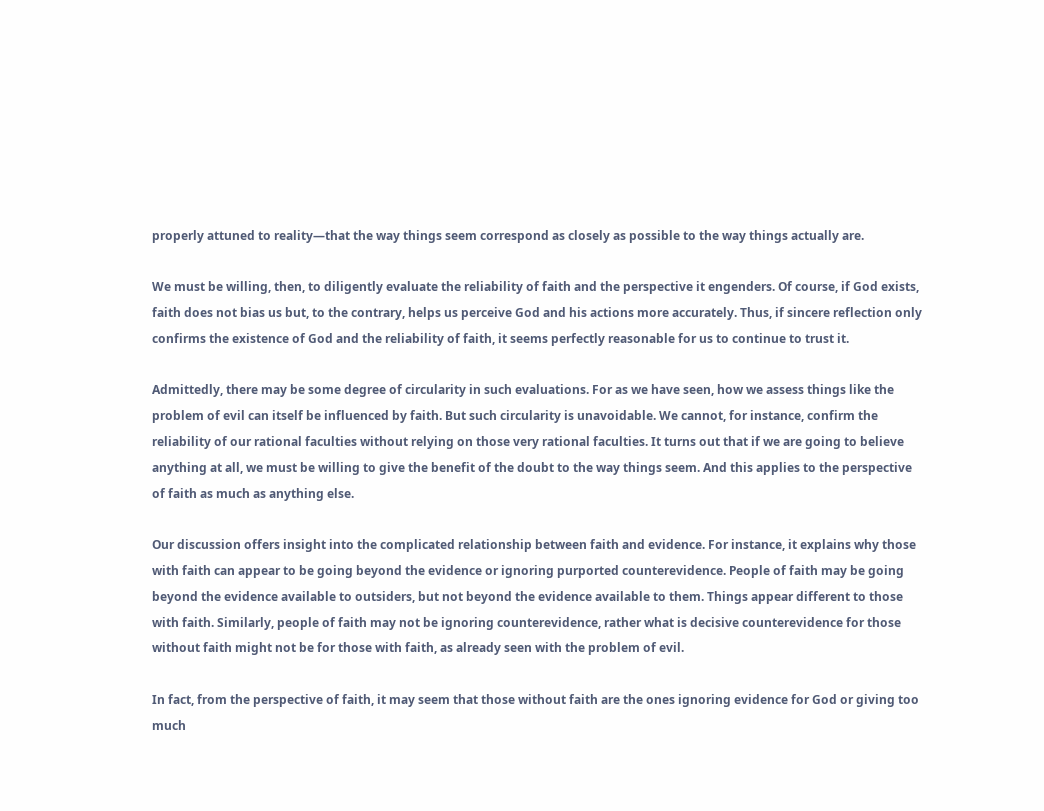properly attuned to reality—that the way things seem correspond as closely as possible to the way things actually are.

We must be willing, then, to diligently evaluate the reliability of faith and the perspective it engenders. Of course, if God exists, faith does not bias us but, to the contrary, helps us perceive God and his actions more accurately. Thus, if sincere reflection only confirms the existence of God and the reliability of faith, it seems perfectly reasonable for us to continue to trust it.

Admittedly, there may be some degree of circularity in such evaluations. For as we have seen, how we assess things like the problem of evil can itself be influenced by faith. But such circularity is unavoidable. We cannot, for instance, confirm the reliability of our rational faculties without relying on those very rational faculties. It turns out that if we are going to believe anything at all, we must be willing to give the benefit of the doubt to the way things seem. And this applies to the perspective of faith as much as anything else.

Our discussion offers insight into the complicated relationship between faith and evidence. For instance, it explains why those with faith can appear to be going beyond the evidence or ignoring purported counterevidence. People of faith may be going beyond the evidence available to outsiders, but not beyond the evidence available to them. Things appear different to those with faith. Similarly, people of faith may not be ignoring counterevidence, rather what is decisive counterevidence for those without faith might not be for those with faith, as already seen with the problem of evil.

In fact, from the perspective of faith, it may seem that those without faith are the ones ignoring evidence for God or giving too much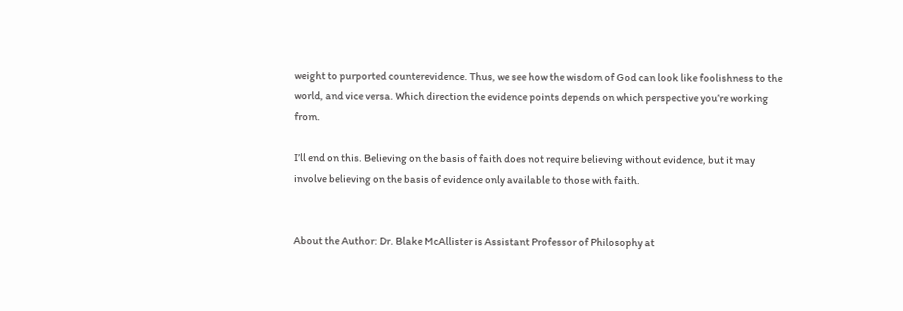weight to purported counterevidence. Thus, we see how the wisdom of God can look like foolishness to the world, and vice versa. Which direction the evidence points depends on which perspective you’re working from.

I’ll end on this. Believing on the basis of faith does not require believing without evidence, but it may involve believing on the basis of evidence only available to those with faith.


About the Author: Dr. Blake McAllister is Assistant Professor of Philosophy at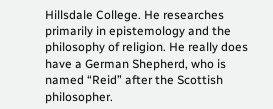Hillsdale College. He researches primarily in epistemology and the philosophy of religion. He really does have a German Shepherd, who is named “Reid” after the Scottish philosopher.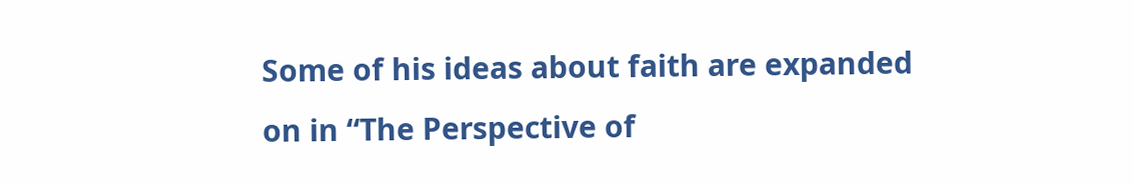Some of his ideas about faith are expanded on in “The Perspective of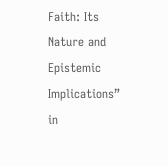Faith: Its Nature and Epistemic Implications” in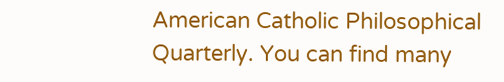American Catholic Philosophical Quarterly. You can find many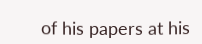of his papers at his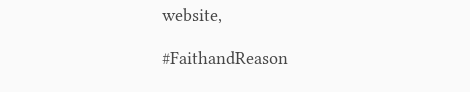website,

#FaithandReason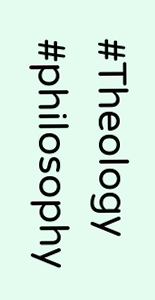#Theology #philosophy